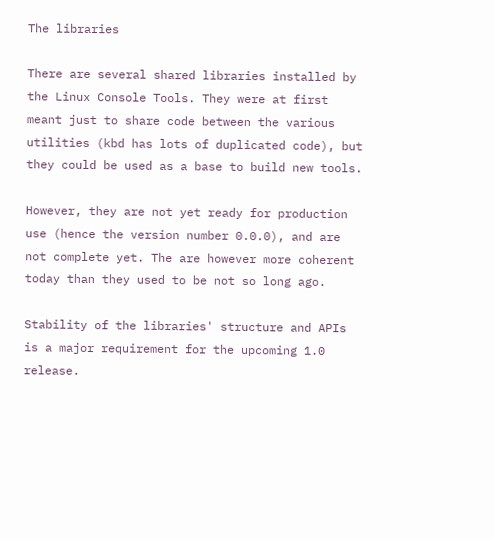The libraries

There are several shared libraries installed by the Linux Console Tools. They were at first meant just to share code between the various utilities (kbd has lots of duplicated code), but they could be used as a base to build new tools.

However, they are not yet ready for production use (hence the version number 0.0.0), and are not complete yet. The are however more coherent today than they used to be not so long ago.

Stability of the libraries' structure and APIs is a major requirement for the upcoming 1.0 release.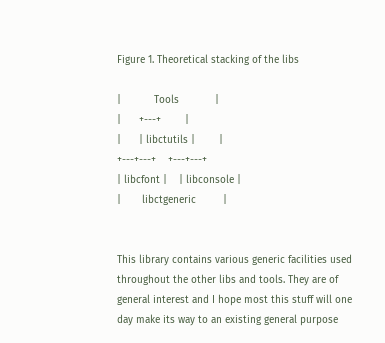Figure 1. Theoretical stacking of the libs

|           Tools            |
|      +---+        |
|      | libctutils |        |
+---+---+    +---+---+
| libcfont |    | libconsole |
|       libctgeneric         |


This library contains various generic facilities used throughout the other libs and tools. They are of general interest and I hope most this stuff will one day make its way to an existing general purpose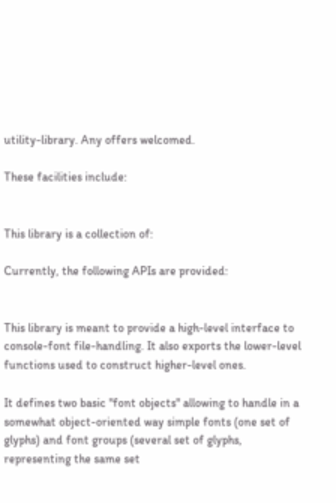utility-library. Any offers welcomed.

These facilities include:


This library is a collection of:

Currently, the following APIs are provided:


This library is meant to provide a high-level interface to console-font file-handling. It also exports the lower-level functions used to construct higher-level ones.

It defines two basic "font objects" allowing to handle in a somewhat object-oriented way simple fonts (one set of glyphs) and font groups (several set of glyphs, representing the same set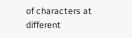of characters at different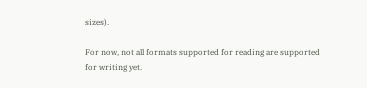sizes).

For now, not all formats supported for reading are supported for writing yet.